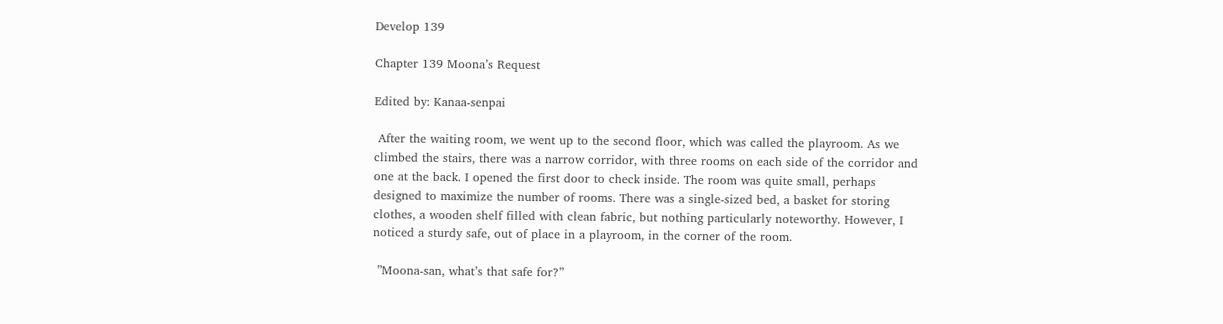Develop 139

Chapter 139 Moona’s Request

Edited by: Kanaa-senpai

 After the waiting room, we went up to the second floor, which was called the playroom. As we climbed the stairs, there was a narrow corridor, with three rooms on each side of the corridor and one at the back. I opened the first door to check inside. The room was quite small, perhaps designed to maximize the number of rooms. There was a single-sized bed, a basket for storing clothes, a wooden shelf filled with clean fabric, but nothing particularly noteworthy. However, I noticed a sturdy safe, out of place in a playroom, in the corner of the room.

 ”Moona-san, what’s that safe for?”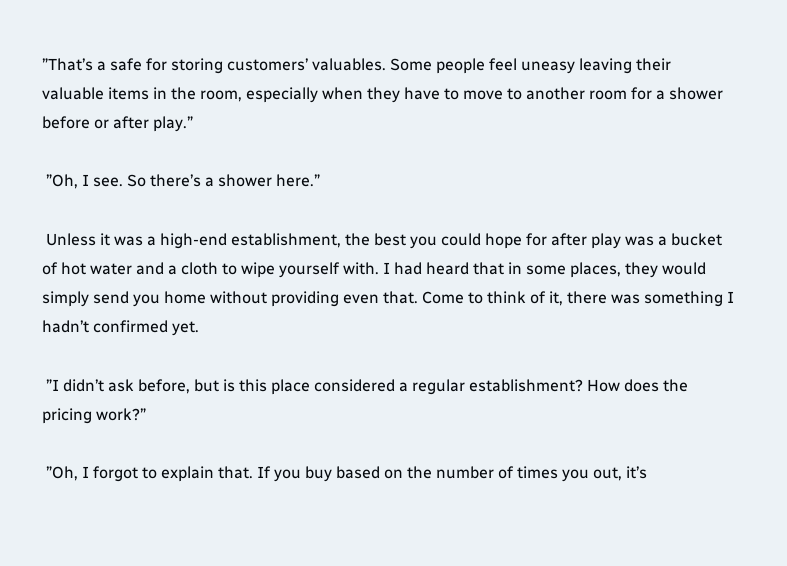”That’s a safe for storing customers’ valuables. Some people feel uneasy leaving their valuable items in the room, especially when they have to move to another room for a shower before or after play.”

 ”Oh, I see. So there’s a shower here.”

 Unless it was a high-end establishment, the best you could hope for after play was a bucket of hot water and a cloth to wipe yourself with. I had heard that in some places, they would simply send you home without providing even that. Come to think of it, there was something I hadn’t confirmed yet.

 ”I didn’t ask before, but is this place considered a regular establishment? How does the pricing work?”

 ”Oh, I forgot to explain that. If you buy based on the number of times you out, it’s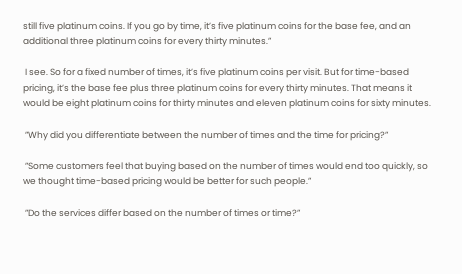still five platinum coins. If you go by time, it’s five platinum coins for the base fee, and an additional three platinum coins for every thirty minutes.”

 I see. So for a fixed number of times, it’s five platinum coins per visit. But for time-based pricing, it’s the base fee plus three platinum coins for every thirty minutes. That means it would be eight platinum coins for thirty minutes and eleven platinum coins for sixty minutes.

 ”Why did you differentiate between the number of times and the time for pricing?”

 ”Some customers feel that buying based on the number of times would end too quickly, so we thought time-based pricing would be better for such people.”

 ”Do the services differ based on the number of times or time?”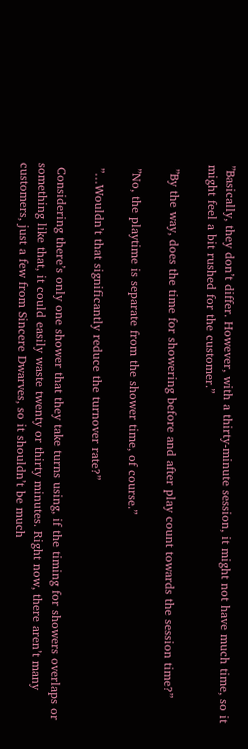”Basically, they don’t differ. However, with a thirty-minute session, it might not have much time, so it might feel a bit rushed for the customer.”

 ”By the way, does the time for showering before and after play count towards the session time?”

 ”No, the playtime is separate from the shower time, of course.”

 ”…Wouldn’t that significantly reduce the turnover rate?”

 Considering there’s only one shower that they take turns using, if the timing for showers overlaps or something like that, it could easily waste twenty or thirty minutes. Right now, there aren’t many customers, just a few from Sincere Dwarves, so it shouldn’t be much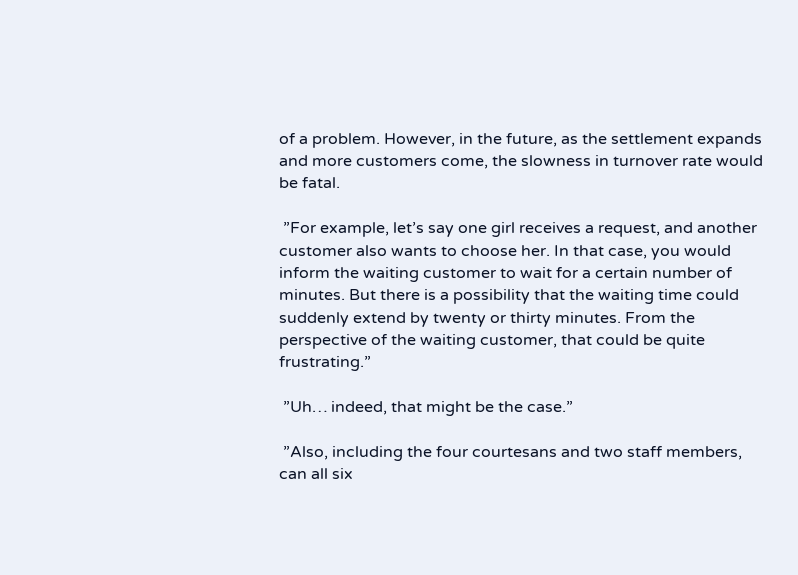of a problem. However, in the future, as the settlement expands and more customers come, the slowness in turnover rate would be fatal.

 ”For example, let’s say one girl receives a request, and another customer also wants to choose her. In that case, you would inform the waiting customer to wait for a certain number of minutes. But there is a possibility that the waiting time could suddenly extend by twenty or thirty minutes. From the perspective of the waiting customer, that could be quite frustrating.”

 ”Uh… indeed, that might be the case.”

 ”Also, including the four courtesans and two staff members, can all six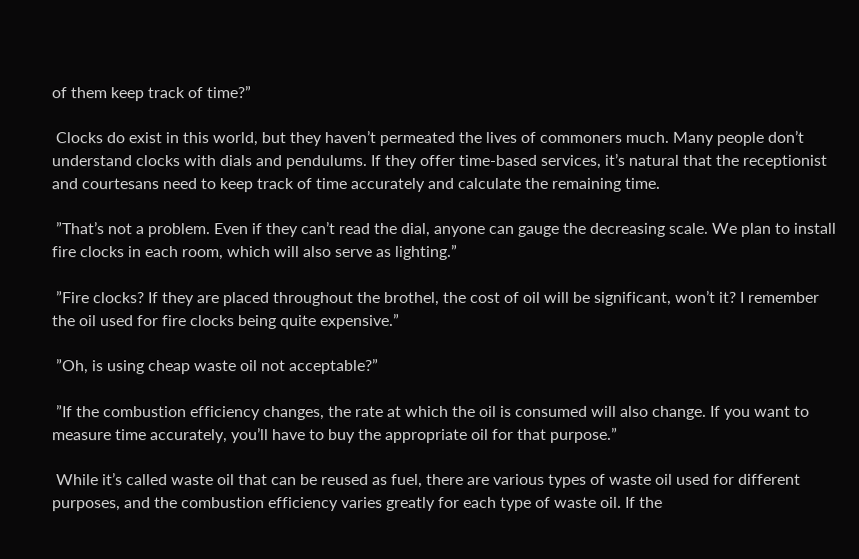of them keep track of time?”

 Clocks do exist in this world, but they haven’t permeated the lives of commoners much. Many people don’t understand clocks with dials and pendulums. If they offer time-based services, it’s natural that the receptionist and courtesans need to keep track of time accurately and calculate the remaining time.

 ”That’s not a problem. Even if they can’t read the dial, anyone can gauge the decreasing scale. We plan to install fire clocks in each room, which will also serve as lighting.”

 ”Fire clocks? If they are placed throughout the brothel, the cost of oil will be significant, won’t it? I remember the oil used for fire clocks being quite expensive.”

 ”Oh, is using cheap waste oil not acceptable?”

 ”If the combustion efficiency changes, the rate at which the oil is consumed will also change. If you want to measure time accurately, you’ll have to buy the appropriate oil for that purpose.”

 While it’s called waste oil that can be reused as fuel, there are various types of waste oil used for different purposes, and the combustion efficiency varies greatly for each type of waste oil. If the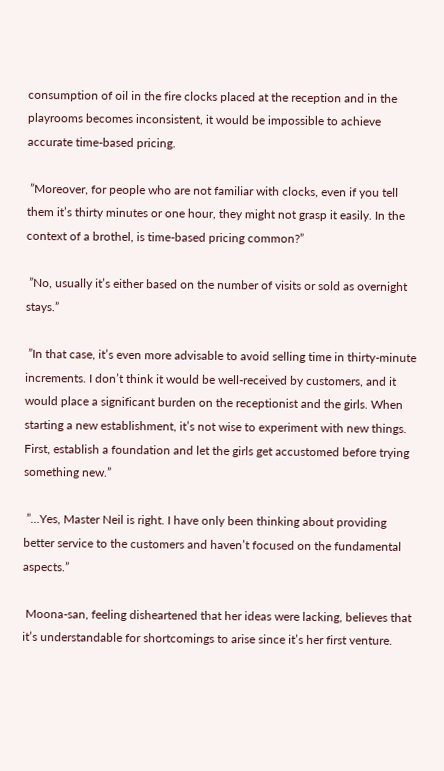consumption of oil in the fire clocks placed at the reception and in the playrooms becomes inconsistent, it would be impossible to achieve accurate time-based pricing.

 ”Moreover, for people who are not familiar with clocks, even if you tell them it’s thirty minutes or one hour, they might not grasp it easily. In the context of a brothel, is time-based pricing common?”

 ”No, usually it’s either based on the number of visits or sold as overnight stays.”

 ”In that case, it’s even more advisable to avoid selling time in thirty-minute increments. I don’t think it would be well-received by customers, and it would place a significant burden on the receptionist and the girls. When starting a new establishment, it’s not wise to experiment with new things. First, establish a foundation and let the girls get accustomed before trying something new.”

 ”…Yes, Master Neil is right. I have only been thinking about providing better service to the customers and haven’t focused on the fundamental aspects.”

 Moona-san, feeling disheartened that her ideas were lacking, believes that it’s understandable for shortcomings to arise since it’s her first venture.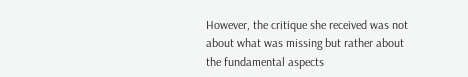However, the critique she received was not about what was missing but rather about the fundamental aspects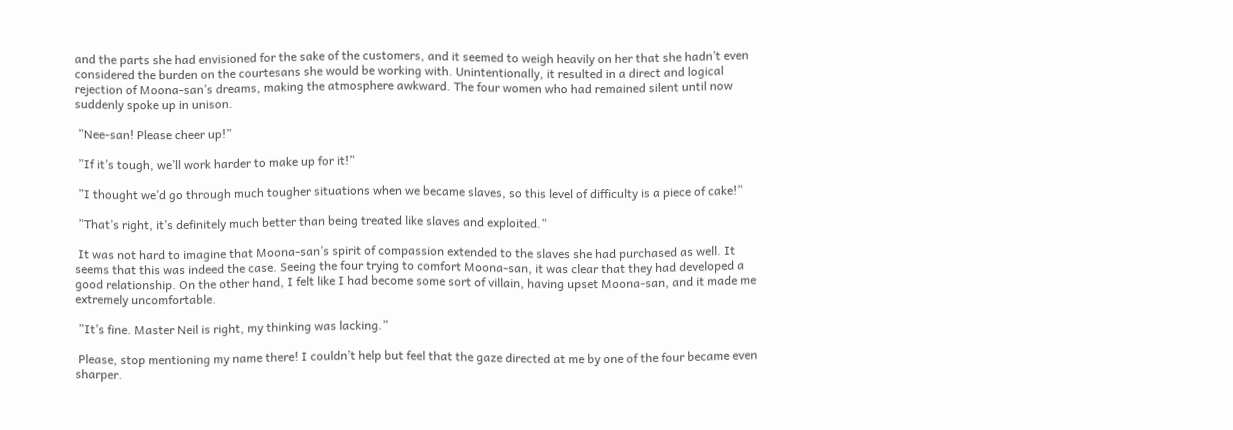and the parts she had envisioned for the sake of the customers, and it seemed to weigh heavily on her that she hadn’t even considered the burden on the courtesans she would be working with. Unintentionally, it resulted in a direct and logical rejection of Moona-san’s dreams, making the atmosphere awkward. The four women who had remained silent until now suddenly spoke up in unison.

 ”Nee-san! Please cheer up!”

 ”If it’s tough, we’ll work harder to make up for it!”

 ”I thought we’d go through much tougher situations when we became slaves, so this level of difficulty is a piece of cake!”

 ”That’s right, it’s definitely much better than being treated like slaves and exploited.”

 It was not hard to imagine that Moona-san’s spirit of compassion extended to the slaves she had purchased as well. It seems that this was indeed the case. Seeing the four trying to comfort Moona-san, it was clear that they had developed a good relationship. On the other hand, I felt like I had become some sort of villain, having upset Moona-san, and it made me extremely uncomfortable.

 ”It’s fine. Master Neil is right, my thinking was lacking.”

 Please, stop mentioning my name there! I couldn’t help but feel that the gaze directed at me by one of the four became even sharper.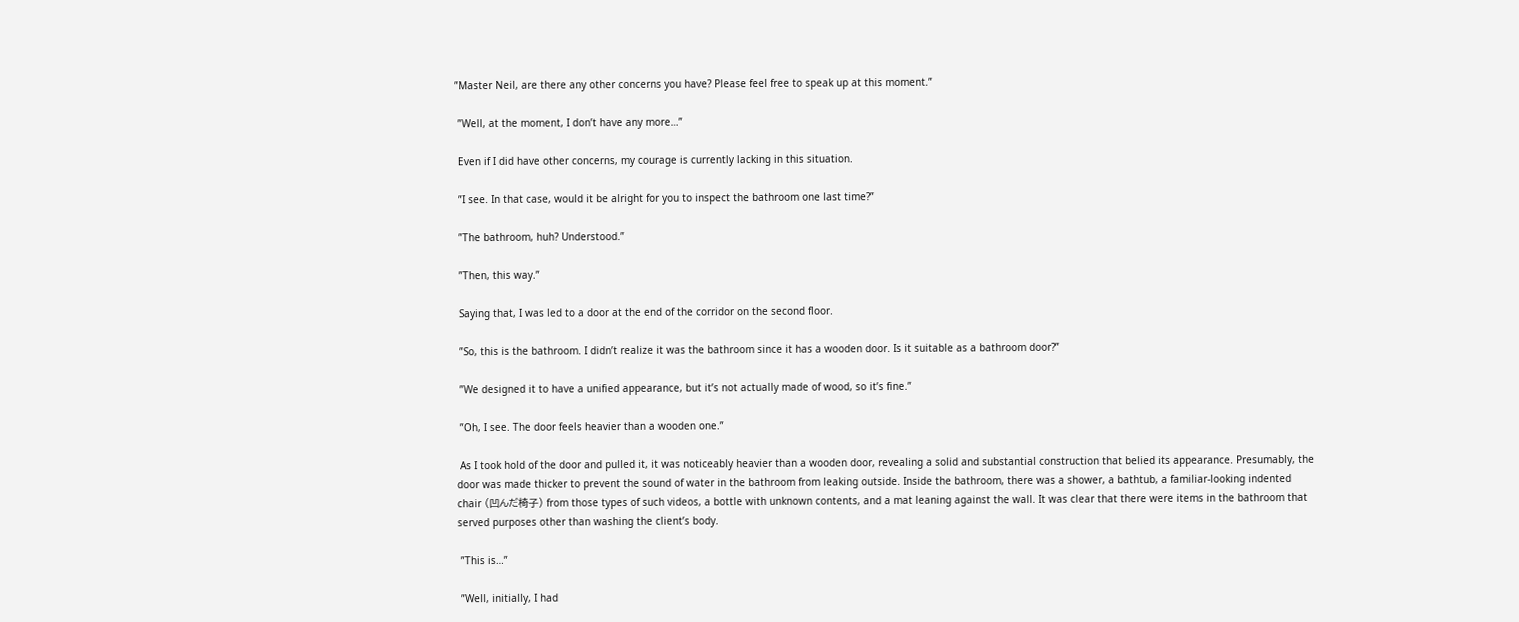”Master Neil, are there any other concerns you have? Please feel free to speak up at this moment.”

 ”Well, at the moment, I don’t have any more…”

 Even if I did have other concerns, my courage is currently lacking in this situation.

 ”I see. In that case, would it be alright for you to inspect the bathroom one last time?”

 ”The bathroom, huh? Understood.”

 ”Then, this way.”

 Saying that, I was led to a door at the end of the corridor on the second floor.

 ”So, this is the bathroom. I didn’t realize it was the bathroom since it has a wooden door. Is it suitable as a bathroom door?”

 ”We designed it to have a unified appearance, but it’s not actually made of wood, so it’s fine.”

 ”Oh, I see. The door feels heavier than a wooden one.”

 As I took hold of the door and pulled it, it was noticeably heavier than a wooden door, revealing a solid and substantial construction that belied its appearance. Presumably, the door was made thicker to prevent the sound of water in the bathroom from leaking outside. Inside the bathroom, there was a shower, a bathtub, a familiar-looking indented chair (凹んだ椅子) from those types of such videos, a bottle with unknown contents, and a mat leaning against the wall. It was clear that there were items in the bathroom that served purposes other than washing the client’s body.

 ”This is…”

 ”Well, initially, I had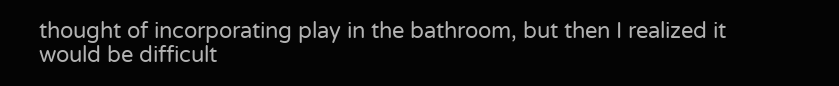thought of incorporating play in the bathroom, but then I realized it would be difficult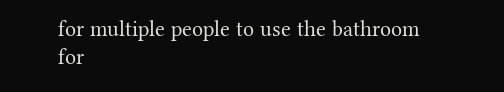for multiple people to use the bathroom for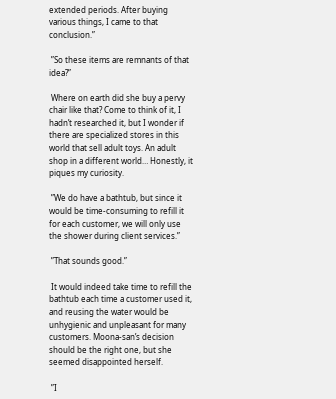extended periods. After buying various things, I came to that conclusion.”

 ”So these items are remnants of that idea?”

 Where on earth did she buy a pervy chair like that? Come to think of it, I hadn’t researched it, but I wonder if there are specialized stores in this world that sell adult toys. An adult shop in a different world… Honestly, it piques my curiosity.

 ”We do have a bathtub, but since it would be time-consuming to refill it for each customer, we will only use the shower during client services.”

 ”That sounds good.”

 It would indeed take time to refill the bathtub each time a customer used it, and reusing the water would be unhygienic and unpleasant for many customers. Moona-san’s decision should be the right one, but she seemed disappointed herself.

 ”I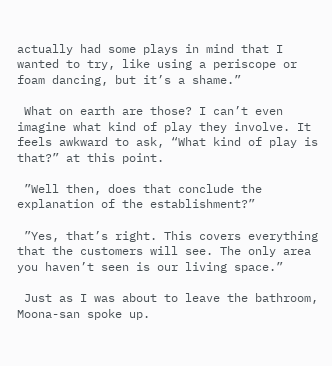actually had some plays in mind that I wanted to try, like using a periscope or foam dancing, but it’s a shame.”

 What on earth are those? I can’t even imagine what kind of play they involve. It feels awkward to ask, “What kind of play is that?” at this point.

 ”Well then, does that conclude the explanation of the establishment?”

 ”Yes, that’s right. This covers everything that the customers will see. The only area you haven’t seen is our living space.”

 Just as I was about to leave the bathroom, Moona-san spoke up.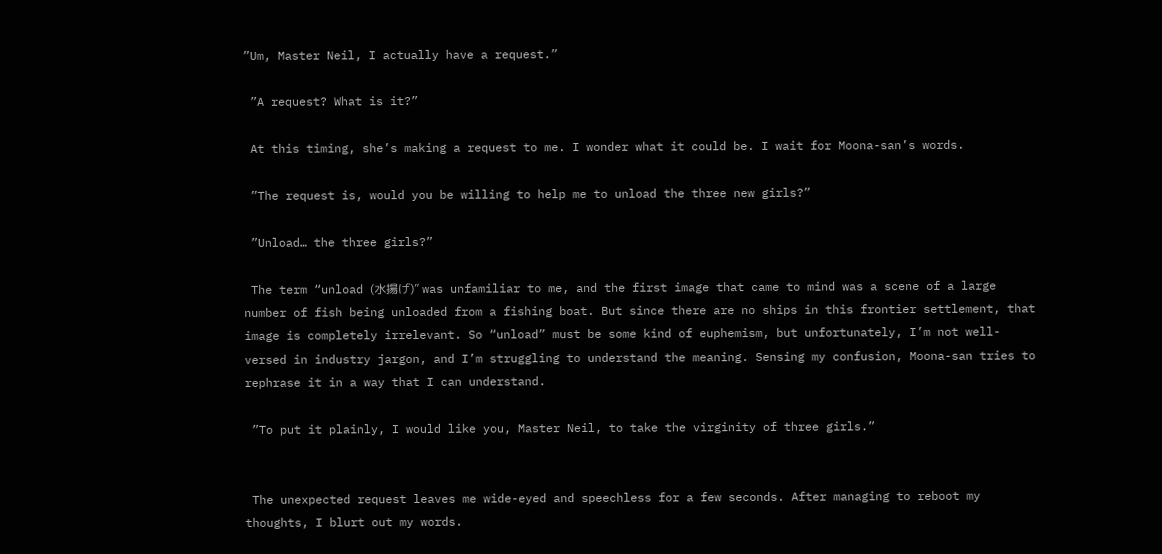”Um, Master Neil, I actually have a request.”

 ”A request? What is it?”

 At this timing, she’s making a request to me. I wonder what it could be. I wait for Moona-san’s words.

 ”The request is, would you be willing to help me to unload the three new girls?”

 ”Unload… the three girls?”

 The term “unload (水揚げ)” was unfamiliar to me, and the first image that came to mind was a scene of a large number of fish being unloaded from a fishing boat. But since there are no ships in this frontier settlement, that image is completely irrelevant. So “unload” must be some kind of euphemism, but unfortunately, I’m not well-versed in industry jargon, and I’m struggling to understand the meaning. Sensing my confusion, Moona-san tries to rephrase it in a way that I can understand.

 ”To put it plainly, I would like you, Master Neil, to take the virginity of three girls.”


 The unexpected request leaves me wide-eyed and speechless for a few seconds. After managing to reboot my thoughts, I blurt out my words.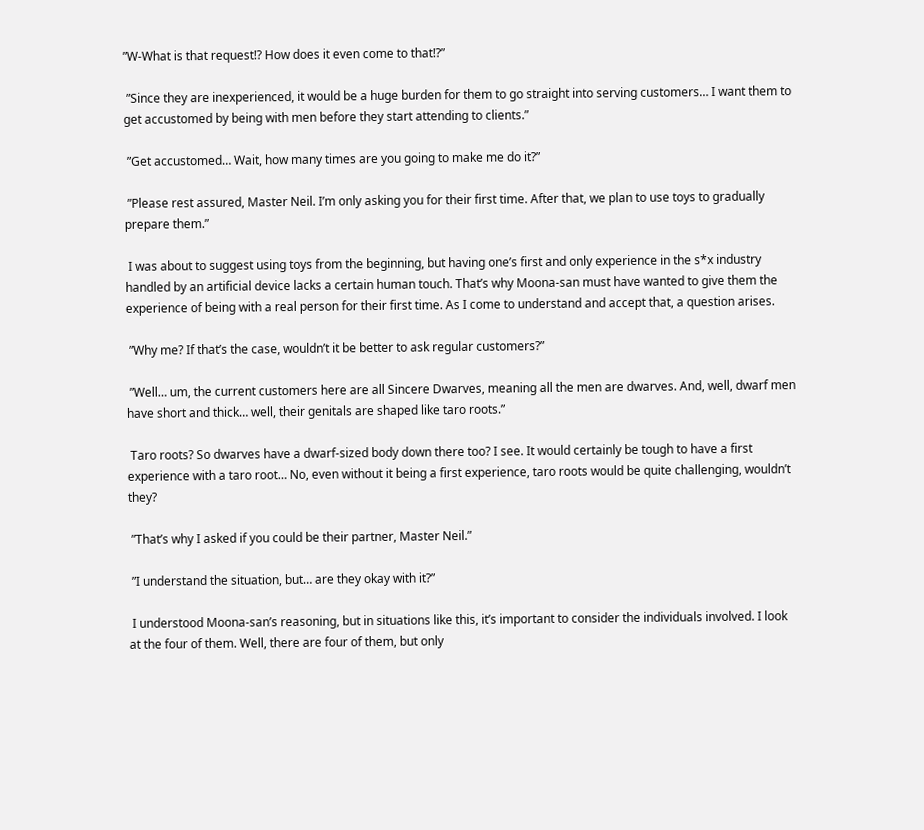”W-What is that request!? How does it even come to that!?”

 ”Since they are inexperienced, it would be a huge burden for them to go straight into serving customers… I want them to get accustomed by being with men before they start attending to clients.”

 ”Get accustomed… Wait, how many times are you going to make me do it?”

 ”Please rest assured, Master Neil. I’m only asking you for their first time. After that, we plan to use toys to gradually prepare them.”

 I was about to suggest using toys from the beginning, but having one’s first and only experience in the s*x industry handled by an artificial device lacks a certain human touch. That’s why Moona-san must have wanted to give them the experience of being with a real person for their first time. As I come to understand and accept that, a question arises.

 ”Why me? If that’s the case, wouldn’t it be better to ask regular customers?”

 ”Well… um, the current customers here are all Sincere Dwarves, meaning all the men are dwarves. And, well, dwarf men have short and thick… well, their genitals are shaped like taro roots.”

 Taro roots? So dwarves have a dwarf-sized body down there too? I see. It would certainly be tough to have a first experience with a taro root… No, even without it being a first experience, taro roots would be quite challenging, wouldn’t they?

 ”That’s why I asked if you could be their partner, Master Neil.”

 ”I understand the situation, but… are they okay with it?”

 I understood Moona-san’s reasoning, but in situations like this, it’s important to consider the individuals involved. I look at the four of them. Well, there are four of them, but only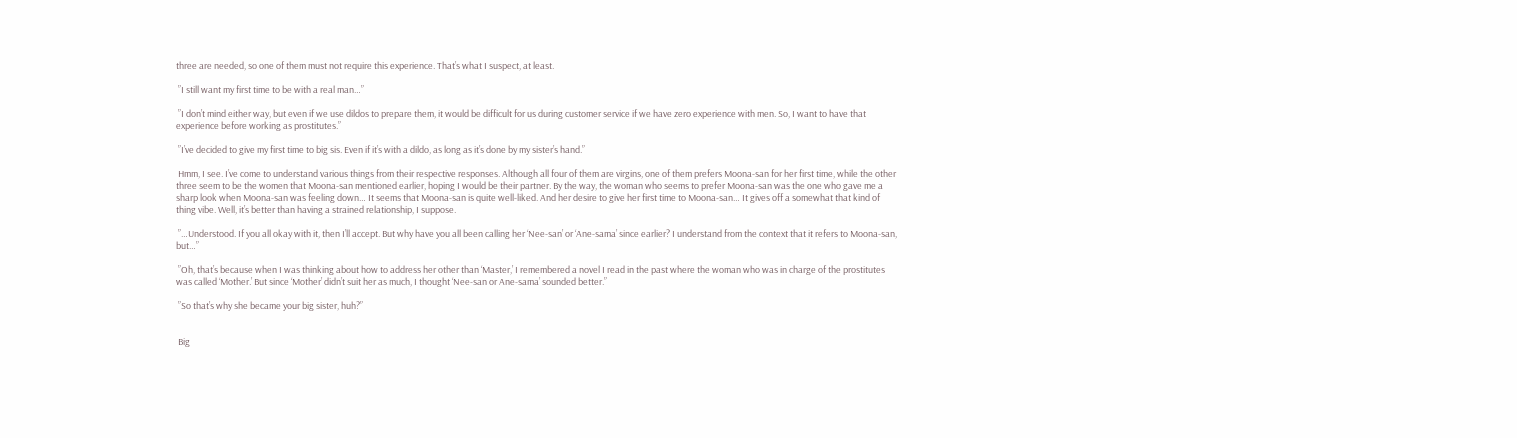three are needed, so one of them must not require this experience. That’s what I suspect, at least.

 ”I still want my first time to be with a real man…”

 ”I don’t mind either way, but even if we use dildos to prepare them, it would be difficult for us during customer service if we have zero experience with men. So, I want to have that experience before working as prostitutes.”

 ”I’ve decided to give my first time to big sis. Even if it’s with a dildo, as long as it’s done by my sister’s hand.”

 Hmm, I see. I’ve come to understand various things from their respective responses. Although all four of them are virgins, one of them prefers Moona-san for her first time, while the other three seem to be the women that Moona-san mentioned earlier, hoping I would be their partner. By the way, the woman who seems to prefer Moona-san was the one who gave me a sharp look when Moona-san was feeling down… It seems that Moona-san is quite well-liked. And her desire to give her first time to Moona-san… It gives off a somewhat that kind of thing vibe. Well, it’s better than having a strained relationship, I suppose.

 ”…Understood. If you all okay with it, then I’ll accept. But why have you all been calling her ‘Nee-san’ or ‘Ane-sama’ since earlier? I understand from the context that it refers to Moona-san, but…”

 ”Oh, that’s because when I was thinking about how to address her other than ‘Master,’ I remembered a novel I read in the past where the woman who was in charge of the prostitutes was called ‘Mother.’ But since ‘Mother’ didn’t suit her as much, I thought ‘Nee-san or Ane-sama’ sounded better.”

 ”So that’s why she became your big sister, huh?”


 Big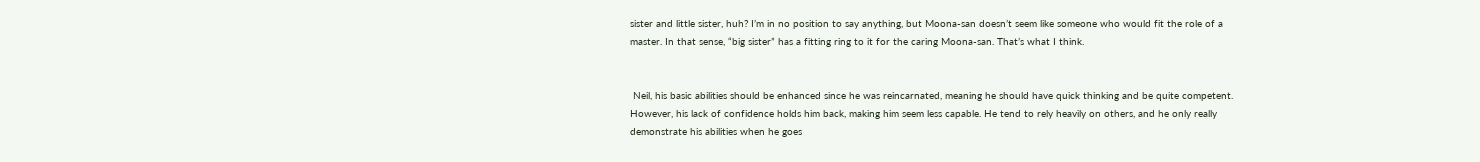sister and little sister, huh? I’m in no position to say anything, but Moona-san doesn’t seem like someone who would fit the role of a master. In that sense, “big sister” has a fitting ring to it for the caring Moona-san. That’s what I think.


 Neil, his basic abilities should be enhanced since he was reincarnated, meaning he should have quick thinking and be quite competent. However, his lack of confidence holds him back, making him seem less capable. He tend to rely heavily on others, and he only really demonstrate his abilities when he goes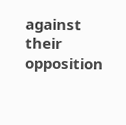against their opposition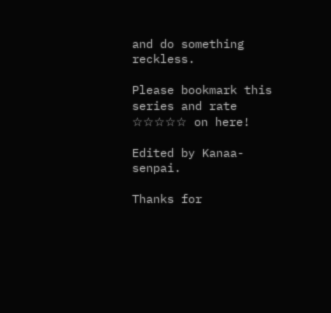and do something reckless.

Please bookmark this series and rate ☆☆☆☆☆ on here!

Edited by Kanaa-senpai.

Thanks for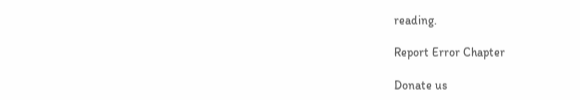reading.

Report Error Chapter

Donate us